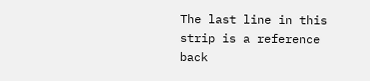The last line in this strip is a reference back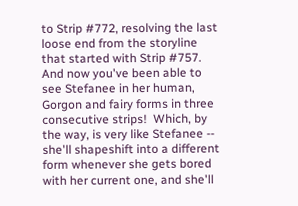to Strip #772, resolving the last loose end from the storyline that started with Strip #757.  And now you've been able to see Stefanee in her human, Gorgon and fairy forms in three consecutive strips!  Which, by the way, is very like Stefanee -- she'll shapeshift into a different form whenever she gets bored with her current one, and she'll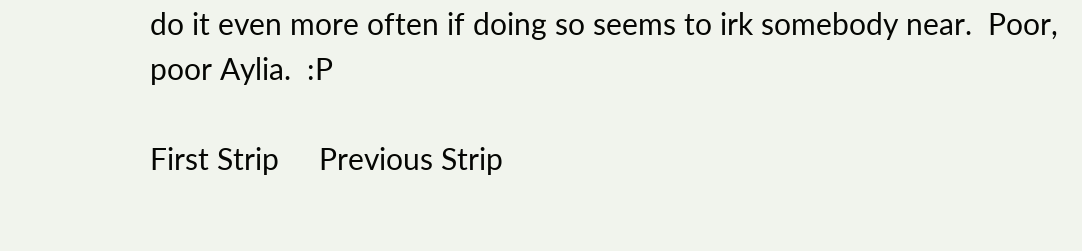do it even more often if doing so seems to irk somebody near.  Poor, poor Aylia.  :P

First Strip     Previous Strip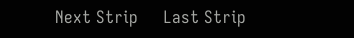Next Strip     Last Strip